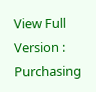View Full Version : Purchasing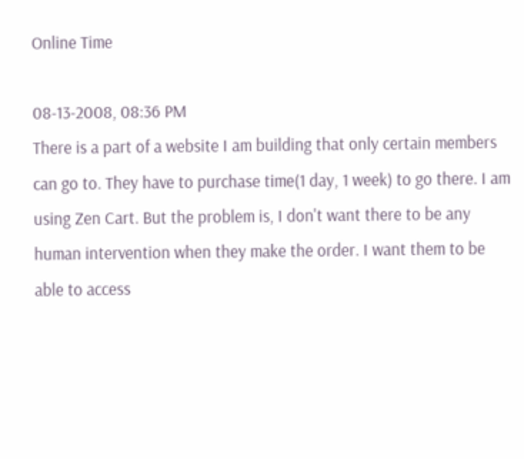Online Time

08-13-2008, 08:36 PM
There is a part of a website I am building that only certain members can go to. They have to purchase time(1 day, 1 week) to go there. I am using Zen Cart. But the problem is, I don't want there to be any human intervention when they make the order. I want them to be able to access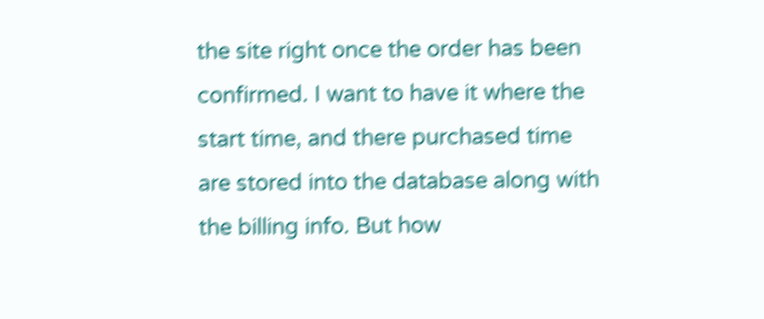the site right once the order has been confirmed. I want to have it where the start time, and there purchased time are stored into the database along with the billing info. But how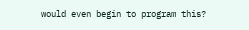would even begin to program this?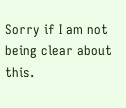Sorry if I am not being clear about this.